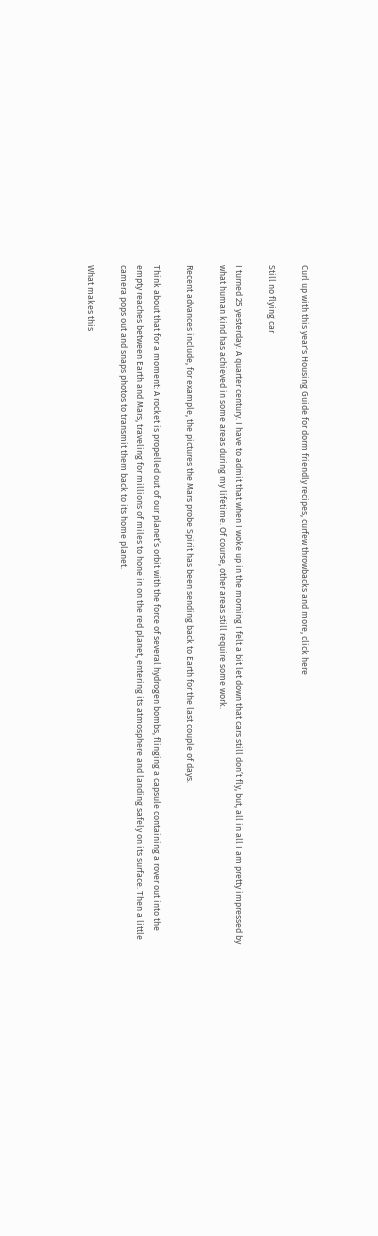Curl up with this year's Housing Guide for dorm friendly recipes, curfew throwbacks and more, click here

Still no flying car

I turned 25 yesterday. A quarter century. I have to admit that when I woke up in the morning I felt a bit let down that cars still don’t fly, but, all in all I am pretty impressed by what human kind has achieved in some areas during my lifetime. Of course, other areas still require some work.

Recent advances include, for example, the pictures the Mars probe Spirit has been sending back to Earth for the last couple of days.

Think about that for a moment: A rocket is propelled out of our planet’s orbit with the force of several hydrogen bombs, flinging a capsule containing a rover out into the empty reaches between Earth and Mars, traveling for millions of miles to hone in on the red planet, entering its atmosphere and landing safely on its surface. Then a little camera pops out and snaps photos to transmit them back to its home planet.

What makes this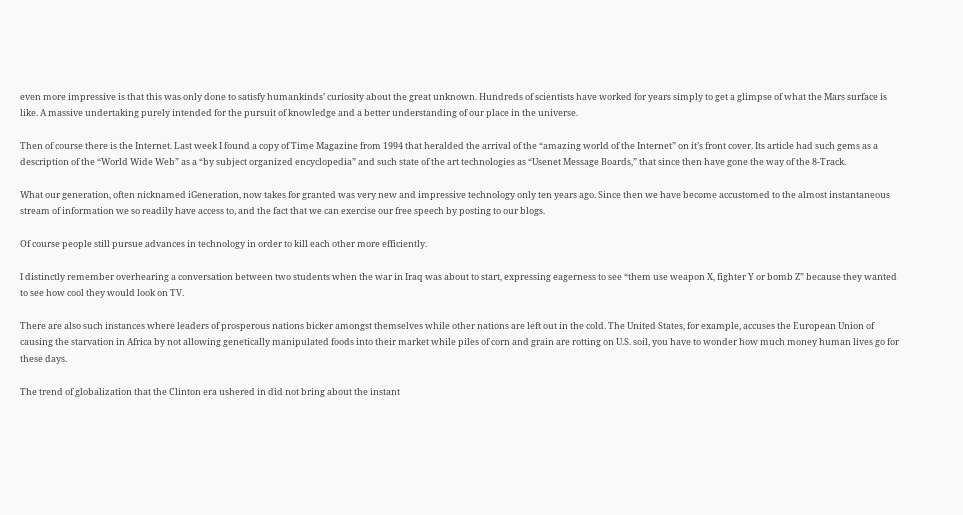even more impressive is that this was only done to satisfy humankinds’ curiosity about the great unknown. Hundreds of scientists have worked for years simply to get a glimpse of what the Mars surface is like. A massive undertaking purely intended for the pursuit of knowledge and a better understanding of our place in the universe.

Then of course there is the Internet. Last week I found a copy of Time Magazine from 1994 that heralded the arrival of the “amazing world of the Internet” on it’s front cover. Its article had such gems as a description of the “World Wide Web” as a “by subject organized encyclopedia” and such state of the art technologies as “Usenet Message Boards,” that since then have gone the way of the 8-Track.

What our generation, often nicknamed iGeneration, now takes for granted was very new and impressive technology only ten years ago. Since then we have become accustomed to the almost instantaneous stream of information we so readily have access to, and the fact that we can exercise our free speech by posting to our blogs.

Of course people still pursue advances in technology in order to kill each other more efficiently.

I distinctly remember overhearing a conversation between two students when the war in Iraq was about to start, expressing eagerness to see “them use weapon X, fighter Y or bomb Z” because they wanted to see how cool they would look on TV.

There are also such instances where leaders of prosperous nations bicker amongst themselves while other nations are left out in the cold. The United States, for example, accuses the European Union of causing the starvation in Africa by not allowing genetically manipulated foods into their market while piles of corn and grain are rotting on U.S. soil, you have to wonder how much money human lives go for these days.

The trend of globalization that the Clinton era ushered in did not bring about the instant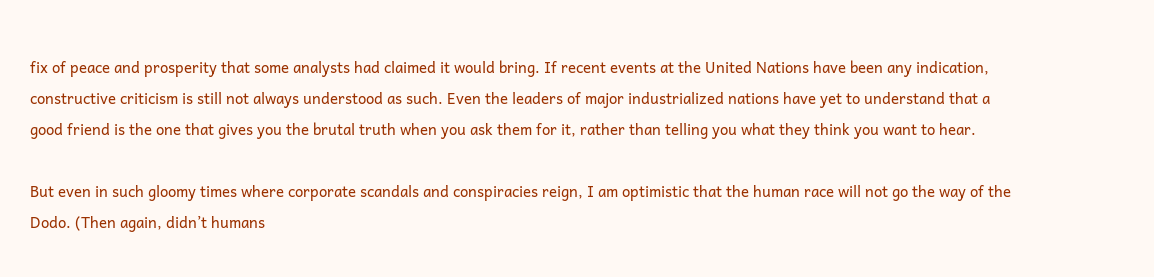fix of peace and prosperity that some analysts had claimed it would bring. If recent events at the United Nations have been any indication, constructive criticism is still not always understood as such. Even the leaders of major industrialized nations have yet to understand that a good friend is the one that gives you the brutal truth when you ask them for it, rather than telling you what they think you want to hear.

But even in such gloomy times where corporate scandals and conspiracies reign, I am optimistic that the human race will not go the way of the Dodo. (Then again, didn’t humans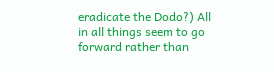eradicate the Dodo?) All in all things seem to go forward rather than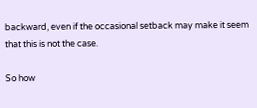backward, even if the occasional setback may make it seem that this is not the case.

So how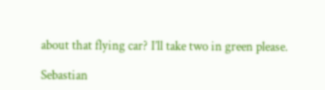about that flying car? I’ll take two in green please.

Sebastian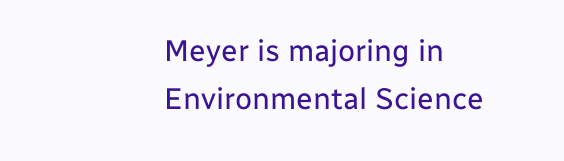Meyer is majoring in Environmental Science